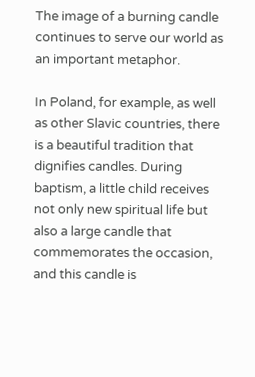The image of a burning candle continues to serve our world as an important metaphor.

In Poland, for example, as well as other Slavic countries, there is a beautiful tradition that dignifies candles. During baptism, a little child receives not only new spiritual life but also a large candle that commemorates the occasion, and this candle is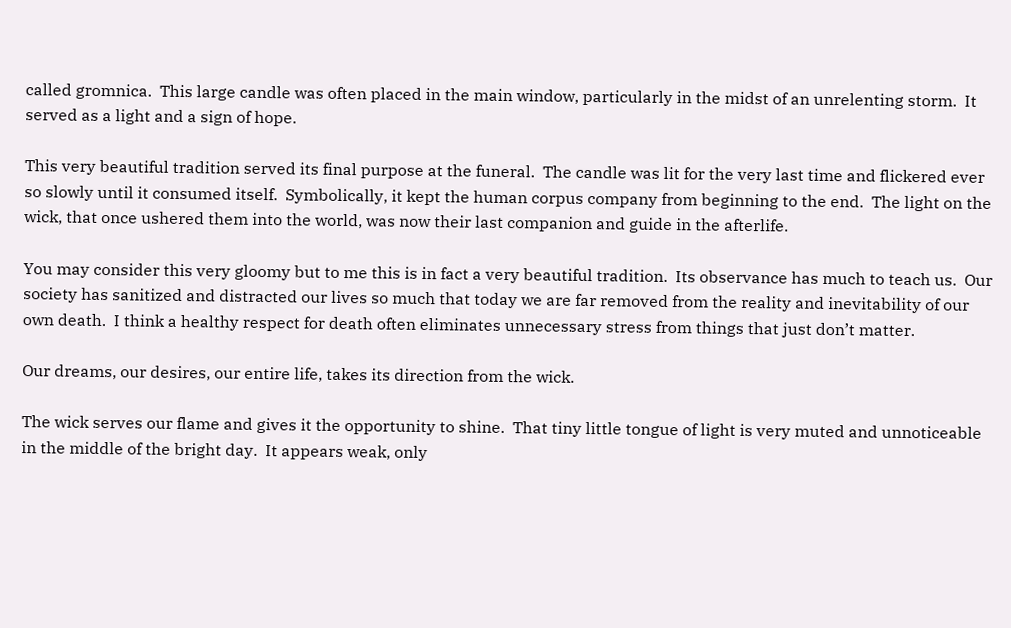called gromnica.  This large candle was often placed in the main window, particularly in the midst of an unrelenting storm.  It served as a light and a sign of hope.

This very beautiful tradition served its final purpose at the funeral.  The candle was lit for the very last time and flickered ever so slowly until it consumed itself.  Symbolically, it kept the human corpus company from beginning to the end.  The light on the wick, that once ushered them into the world, was now their last companion and guide in the afterlife.

You may consider this very gloomy but to me this is in fact a very beautiful tradition.  Its observance has much to teach us.  Our society has sanitized and distracted our lives so much that today we are far removed from the reality and inevitability of our own death.  I think a healthy respect for death often eliminates unnecessary stress from things that just don’t matter.

Our dreams, our desires, our entire life, takes its direction from the wick.

The wick serves our flame and gives it the opportunity to shine.  That tiny little tongue of light is very muted and unnoticeable in the middle of the bright day.  It appears weak, only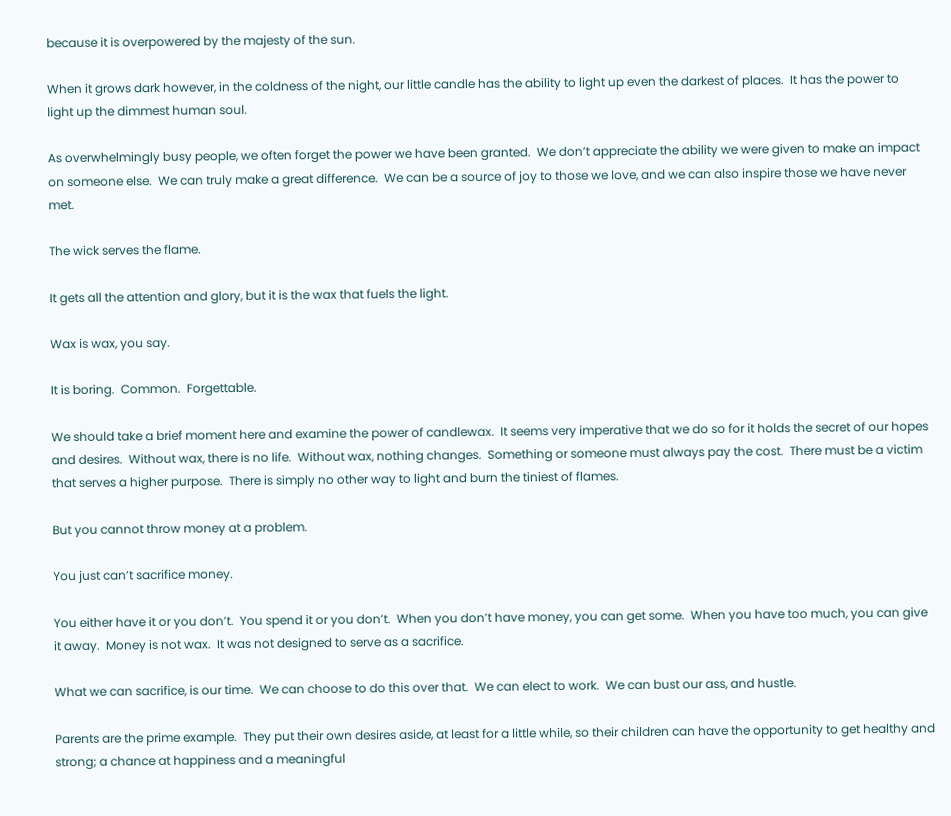because it is overpowered by the majesty of the sun.

When it grows dark however, in the coldness of the night, our little candle has the ability to light up even the darkest of places.  It has the power to light up the dimmest human soul.

As overwhelmingly busy people, we often forget the power we have been granted.  We don’t appreciate the ability we were given to make an impact on someone else.  We can truly make a great difference.  We can be a source of joy to those we love, and we can also inspire those we have never met.

The wick serves the flame.

It gets all the attention and glory, but it is the wax that fuels the light.

Wax is wax, you say.

It is boring.  Common.  Forgettable.

We should take a brief moment here and examine the power of candlewax.  It seems very imperative that we do so for it holds the secret of our hopes and desires.  Without wax, there is no life.  Without wax, nothing changes.  Something or someone must always pay the cost.  There must be a victim that serves a higher purpose.  There is simply no other way to light and burn the tiniest of flames.

But you cannot throw money at a problem.

You just can’t sacrifice money.

You either have it or you don’t.  You spend it or you don’t.  When you don’t have money, you can get some.  When you have too much, you can give it away.  Money is not wax.  It was not designed to serve as a sacrifice.

What we can sacrifice, is our time.  We can choose to do this over that.  We can elect to work.  We can bust our ass, and hustle.

Parents are the prime example.  They put their own desires aside, at least for a little while, so their children can have the opportunity to get healthy and strong; a chance at happiness and a meaningful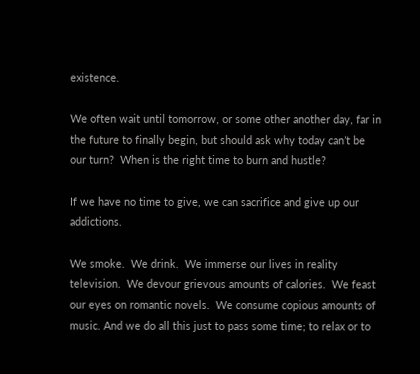existence.

We often wait until tomorrow, or some other another day, far in the future to finally begin, but should ask why today can’t be our turn?  When is the right time to burn and hustle?

If we have no time to give, we can sacrifice and give up our addictions.

We smoke.  We drink.  We immerse our lives in reality television.  We devour grievous amounts of calories.  We feast our eyes on romantic novels.  We consume copious amounts of music. And we do all this just to pass some time; to relax or to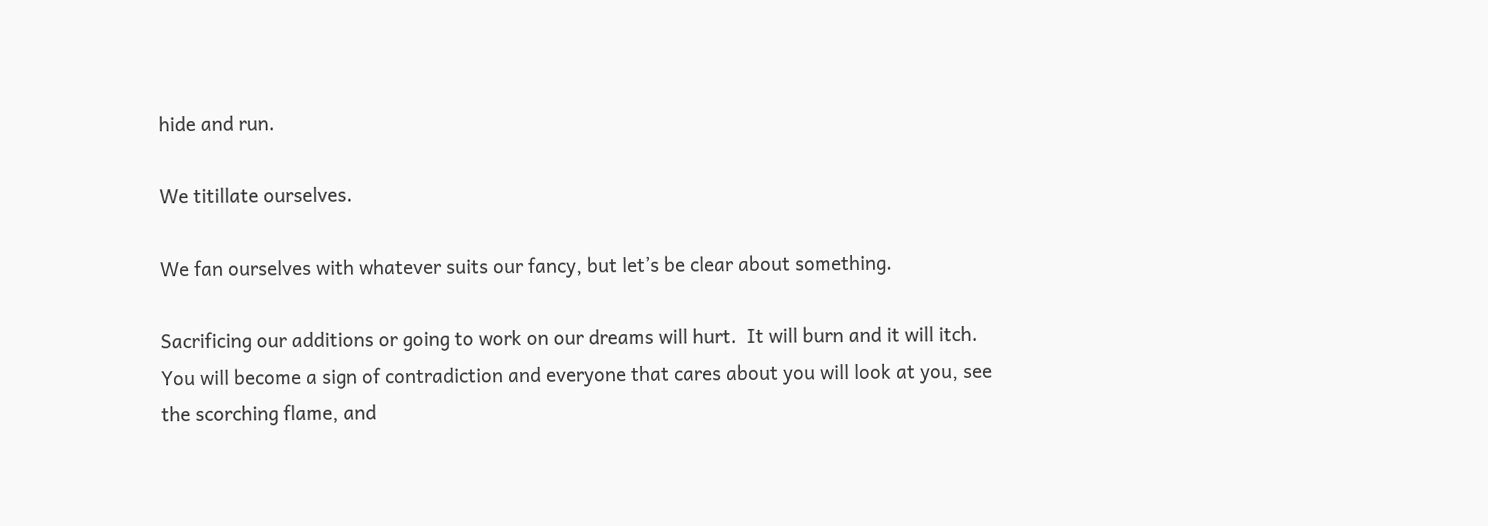hide and run.

We titillate ourselves.

We fan ourselves with whatever suits our fancy, but let’s be clear about something.

Sacrificing our additions or going to work on our dreams will hurt.  It will burn and it will itch.   You will become a sign of contradiction and everyone that cares about you will look at you, see the scorching flame, and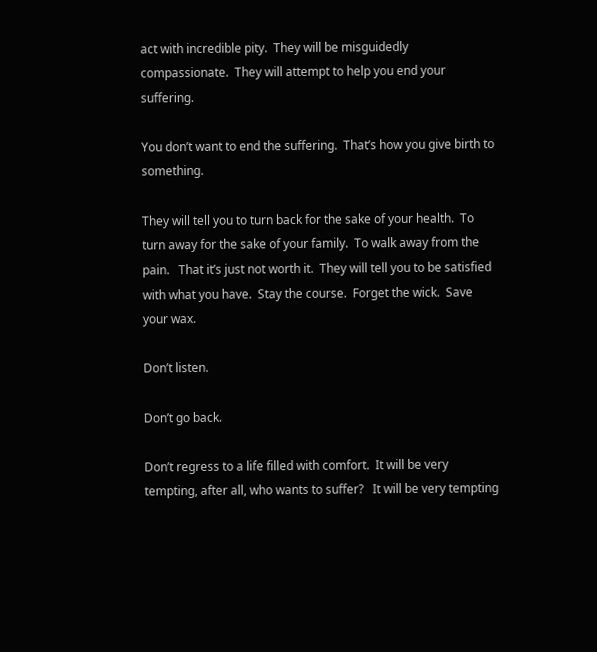act with incredible pity.  They will be misguidedly compassionate.  They will attempt to help you end your suffering.

You don’t want to end the suffering.  That’s how you give birth to something.

They will tell you to turn back for the sake of your health.  To turn away for the sake of your family.  To walk away from the pain.   That it’s just not worth it.  They will tell you to be satisfied with what you have.  Stay the course.  Forget the wick.  Save your wax.

Don’t listen.

Don’t go back.

Don’t regress to a life filled with comfort.  It will be very tempting, after all, who wants to suffer?   It will be very tempting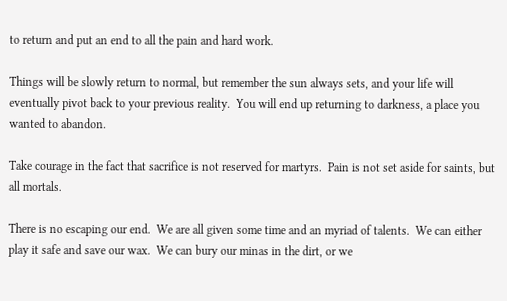to return and put an end to all the pain and hard work.

Things will be slowly return to normal, but remember the sun always sets, and your life will eventually pivot back to your previous reality.  You will end up returning to darkness, a place you wanted to abandon.

Take courage in the fact that sacrifice is not reserved for martyrs.  Pain is not set aside for saints, but all mortals.

There is no escaping our end.  We are all given some time and an myriad of talents.  We can either play it safe and save our wax.  We can bury our minas in the dirt, or we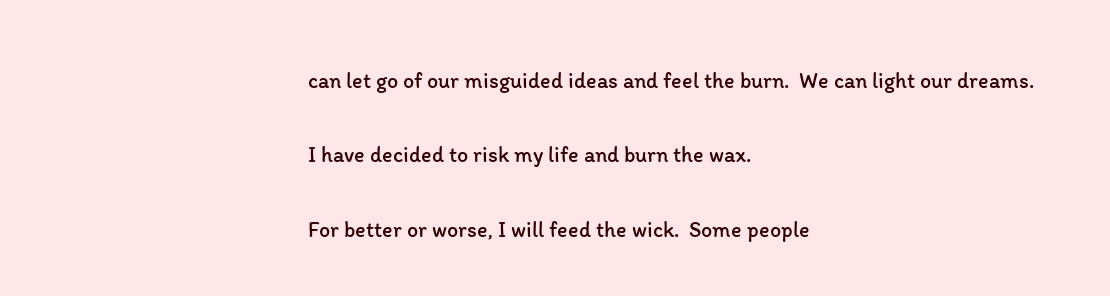can let go of our misguided ideas and feel the burn.  We can light our dreams.

I have decided to risk my life and burn the wax.

For better or worse, I will feed the wick.  Some people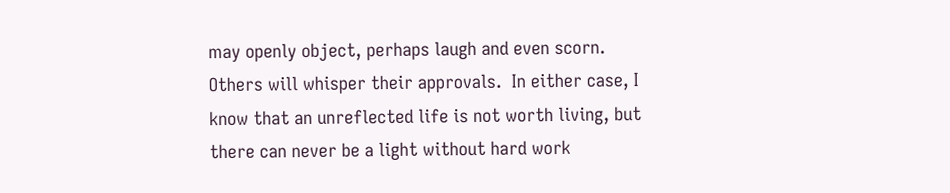may openly object, perhaps laugh and even scorn.  Others will whisper their approvals.  In either case, I know that an unreflected life is not worth living, but there can never be a light without hard work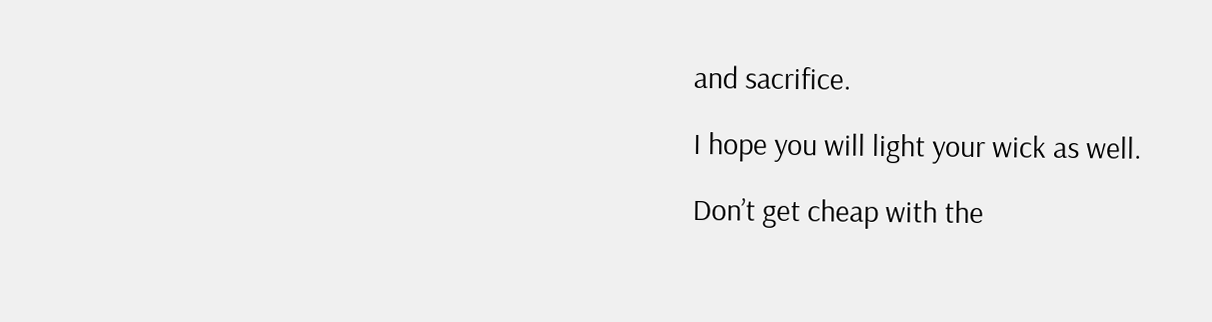and sacrifice.

I hope you will light your wick as well.

Don’t get cheap with the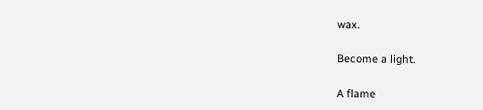wax.

Become a light.

A flame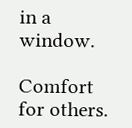in a window.

Comfort for others.